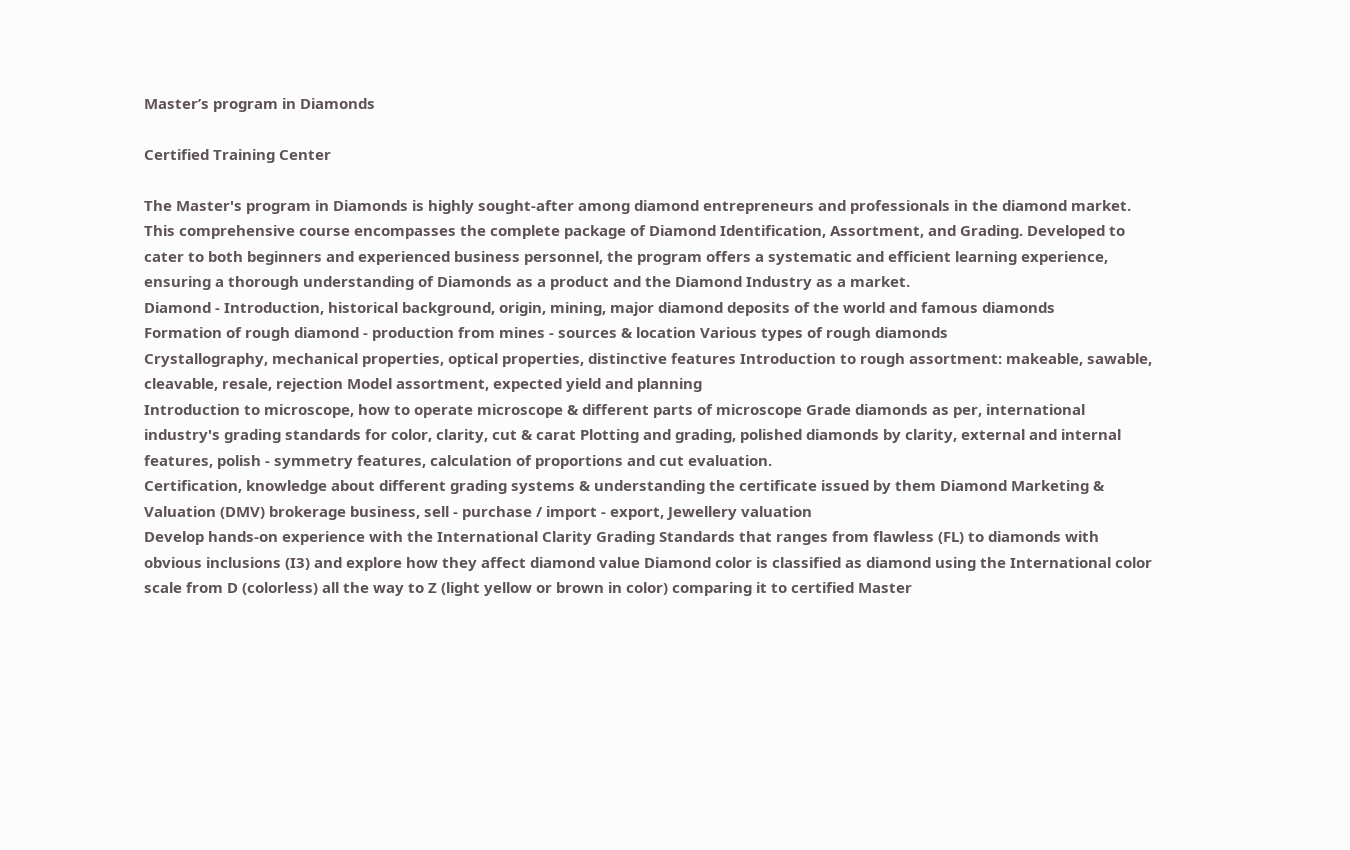Master’s program in Diamonds

Certified Training Center

The Master's program in Diamonds is highly sought-after among diamond entrepreneurs and professionals in the diamond market. This comprehensive course encompasses the complete package of Diamond Identification, Assortment, and Grading. Developed to cater to both beginners and experienced business personnel, the program offers a systematic and efficient learning experience, ensuring a thorough understanding of Diamonds as a product and the Diamond Industry as a market.
Diamond - Introduction, historical background, origin, mining, major diamond deposits of the world and famous diamonds
Formation of rough diamond - production from mines - sources & location Various types of rough diamonds
Crystallography, mechanical properties, optical properties, distinctive features Introduction to rough assortment: makeable, sawable, cleavable, resale, rejection Model assortment, expected yield and planning
Introduction to microscope, how to operate microscope & different parts of microscope Grade diamonds as per, international industry's grading standards for color, clarity, cut & carat Plotting and grading, polished diamonds by clarity, external and internal features, polish - symmetry features, calculation of proportions and cut evaluation.
Certification, knowledge about different grading systems & understanding the certificate issued by them Diamond Marketing & Valuation (DMV) brokerage business, sell - purchase / import - export, Jewellery valuation
Develop hands-on experience with the International Clarity Grading Standards that ranges from flawless (FL) to diamonds with obvious inclusions (I3) and explore how they affect diamond value Diamond color is classified as diamond using the International color scale from D (colorless) all the way to Z (light yellow or brown in color) comparing it to certified Master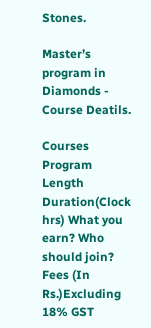Stones.

Master’s program in Diamonds - Course Deatils.

Courses Program Length Duration(Clock hrs) What you earn? Who should join? Fees (In Rs.)Excluding 18% GST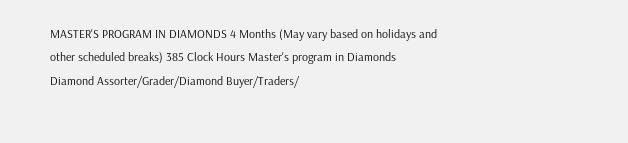MASTER'S PROGRAM IN DIAMONDS 4 Months (May vary based on holidays and other scheduled breaks) 385 Clock Hours Master's program in Diamonds Diamond Assorter/Grader/Diamond Buyer/Traders/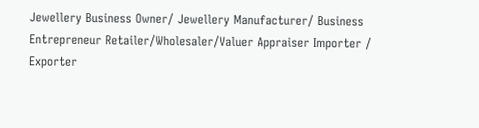Jewellery Business Owner/ Jewellery Manufacturer/ Business Entrepreneur Retailer/Wholesaler/Valuer Appraiser Importer / Exporter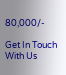80,000/-

Get In Touch With Us